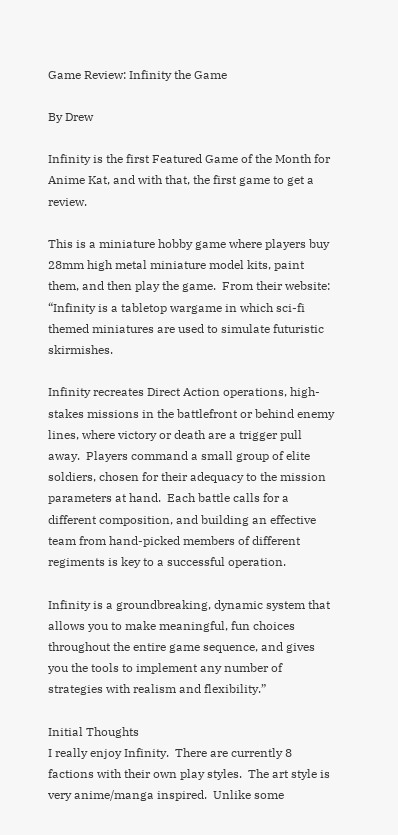Game Review: Infinity the Game

By Drew

Infinity is the first Featured Game of the Month for Anime Kat, and with that, the first game to get a review.

This is a miniature hobby game where players buy 28mm high metal miniature model kits, paint them, and then play the game.  From their website: “Infinity is a tabletop wargame in which sci-fi themed miniatures are used to simulate futuristic skirmishes.

Infinity recreates Direct Action operations, high-stakes missions in the battlefront or behind enemy lines, where victory or death are a trigger pull away.  Players command a small group of elite soldiers, chosen for their adequacy to the mission parameters at hand.  Each battle calls for a different composition, and building an effective team from hand-picked members of different regiments is key to a successful operation.

Infinity is a groundbreaking, dynamic system that allows you to make meaningful, fun choices throughout the entire game sequence, and gives you the tools to implement any number of strategies with realism and flexibility.”

Initial Thoughts
I really enjoy Infinity.  There are currently 8 factions with their own play styles.  The art style is very anime/manga inspired.  Unlike some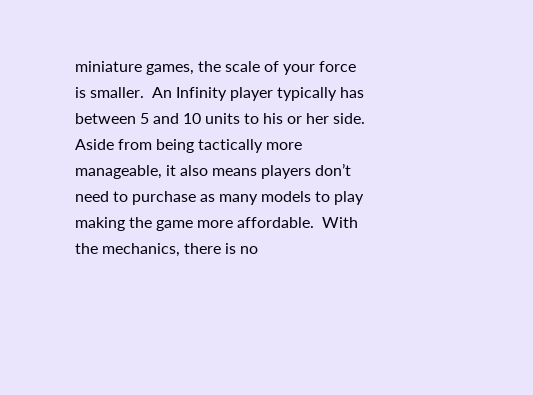miniature games, the scale of your force is smaller.  An Infinity player typically has between 5 and 10 units to his or her side.  Aside from being tactically more manageable, it also means players don’t need to purchase as many models to play making the game more affordable.  With the mechanics, there is no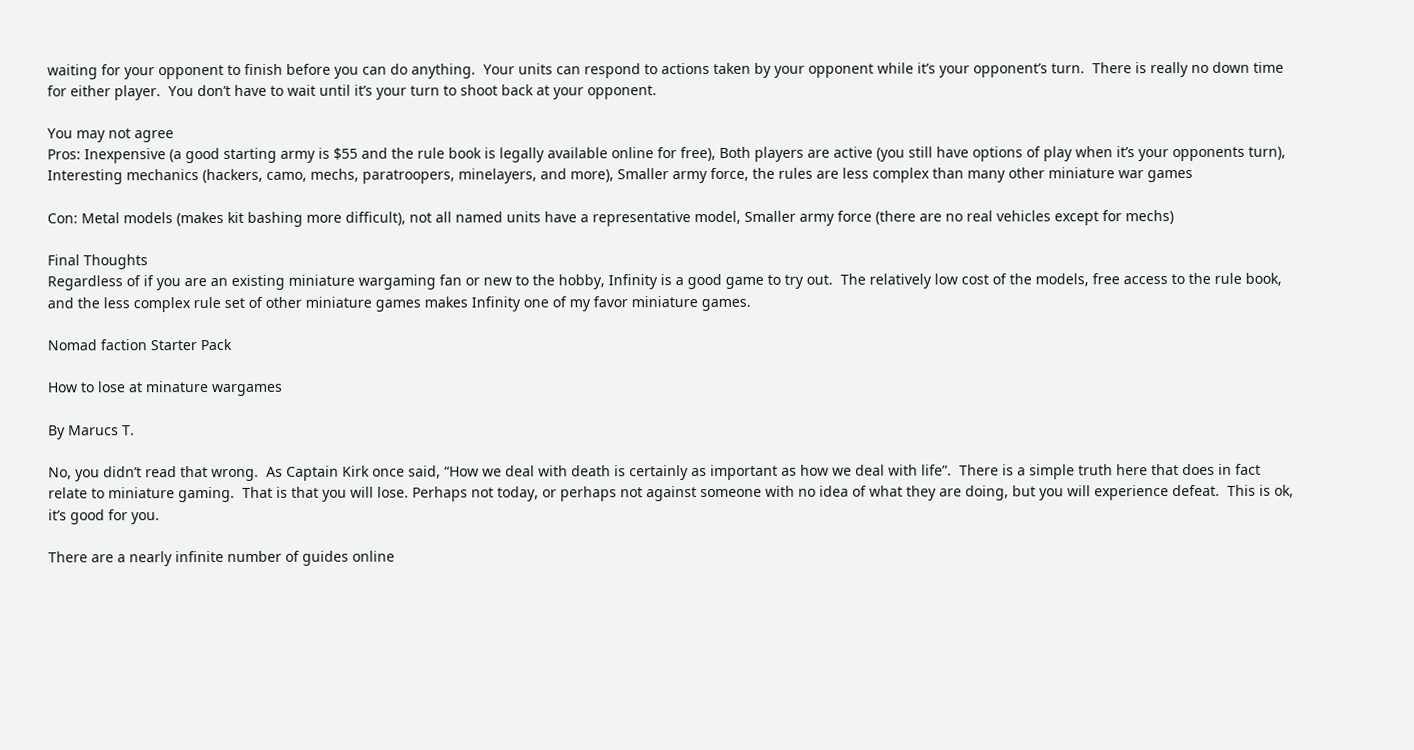waiting for your opponent to finish before you can do anything.  Your units can respond to actions taken by your opponent while it’s your opponent’s turn.  There is really no down time for either player.  You don’t have to wait until it’s your turn to shoot back at your opponent.

You may not agree
Pros: Inexpensive (a good starting army is $55 and the rule book is legally available online for free), Both players are active (you still have options of play when it’s your opponents turn), Interesting mechanics (hackers, camo, mechs, paratroopers, minelayers, and more), Smaller army force, the rules are less complex than many other miniature war games

Con: Metal models (makes kit bashing more difficult), not all named units have a representative model, Smaller army force (there are no real vehicles except for mechs)

Final Thoughts
Regardless of if you are an existing miniature wargaming fan or new to the hobby, Infinity is a good game to try out.  The relatively low cost of the models, free access to the rule book, and the less complex rule set of other miniature games makes Infinity one of my favor miniature games.

Nomad faction Starter Pack

How to lose at minature wargames

By Marucs T.

No, you didn’t read that wrong.  As Captain Kirk once said, “How we deal with death is certainly as important as how we deal with life”.  There is a simple truth here that does in fact relate to miniature gaming.  That is that you will lose. Perhaps not today, or perhaps not against someone with no idea of what they are doing, but you will experience defeat.  This is ok, it’s good for you.

There are a nearly infinite number of guides online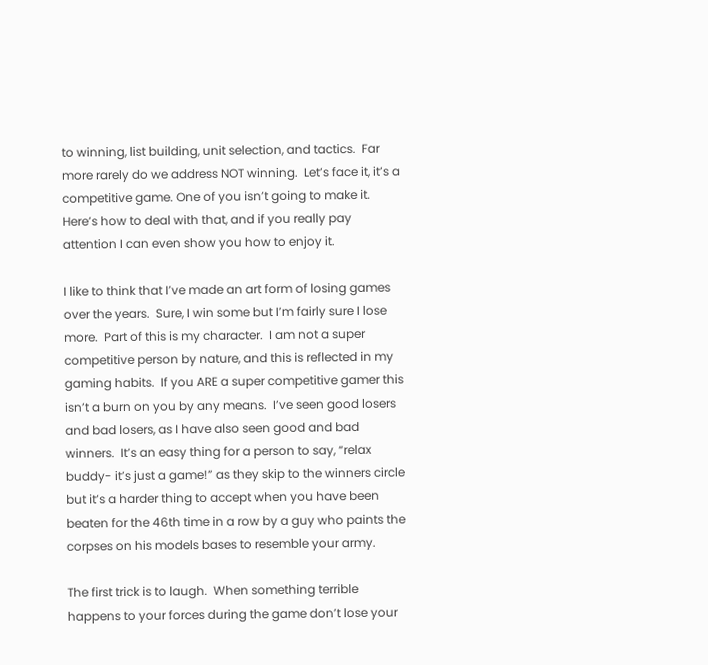to winning, list building, unit selection, and tactics.  Far more rarely do we address NOT winning.  Let’s face it, it’s a competitive game. One of you isn’t going to make it.  Here’s how to deal with that, and if you really pay attention I can even show you how to enjoy it.

I like to think that I’ve made an art form of losing games over the years.  Sure, I win some but I’m fairly sure I lose more.  Part of this is my character.  I am not a super competitive person by nature, and this is reflected in my gaming habits.  If you ARE a super competitive gamer this isn’t a burn on you by any means.  I’ve seen good losers and bad losers, as I have also seen good and bad winners.  It’s an easy thing for a person to say, “relax buddy- it’s just a game!” as they skip to the winners circle but it’s a harder thing to accept when you have been beaten for the 46th time in a row by a guy who paints the corpses on his models bases to resemble your army.

The first trick is to laugh.  When something terrible happens to your forces during the game don’t lose your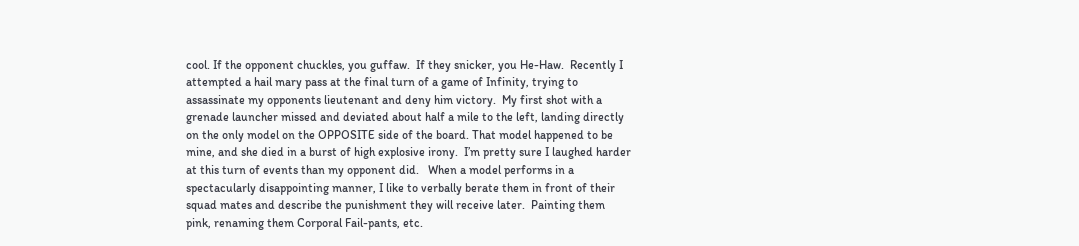cool. If the opponent chuckles, you guffaw.  If they snicker, you He-Haw.  Recently I attempted a hail mary pass at the final turn of a game of Infinity, trying to assassinate my opponents lieutenant and deny him victory.  My first shot with a grenade launcher missed and deviated about half a mile to the left, landing directly on the only model on the OPPOSITE side of the board. That model happened to be mine, and she died in a burst of high explosive irony.  I’m pretty sure I laughed harder at this turn of events than my opponent did.   When a model performs in a spectacularly disappointing manner, I like to verbally berate them in front of their squad mates and describe the punishment they will receive later.  Painting them pink, renaming them Corporal Fail-pants, etc.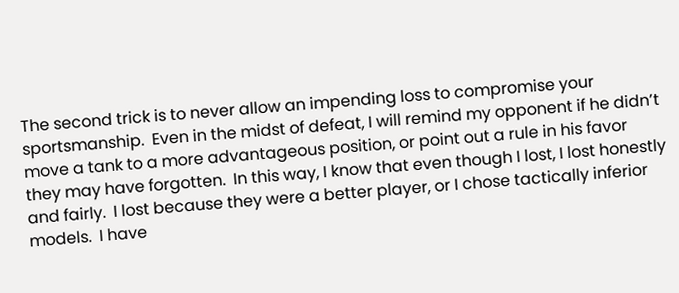The second trick is to never allow an impending loss to compromise your sportsmanship.  Even in the midst of defeat, I will remind my opponent if he didn’t move a tank to a more advantageous position, or point out a rule in his favor they may have forgotten.  In this way, I know that even though I lost, I lost honestly and fairly.  I lost because they were a better player, or I chose tactically inferior models.  I have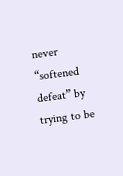never “softened defeat” by trying to be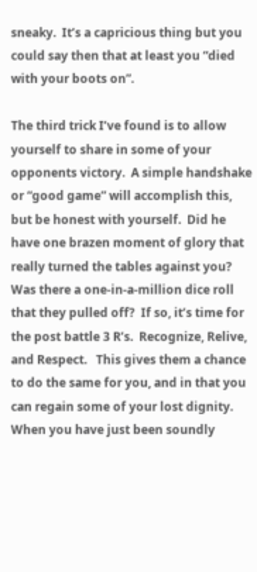sneaky.  It’s a capricious thing but you could say then that at least you “died with your boots on”.

The third trick I’ve found is to allow yourself to share in some of your opponents victory.  A simple handshake or “good game” will accomplish this, but be honest with yourself.  Did he have one brazen moment of glory that really turned the tables against you?  Was there a one-in-a-million dice roll that they pulled off?  If so, it’s time for the post battle 3 R’s.  Recognize, Relive, and Respect.   This gives them a chance to do the same for you, and in that you can regain some of your lost dignity.  When you have just been soundly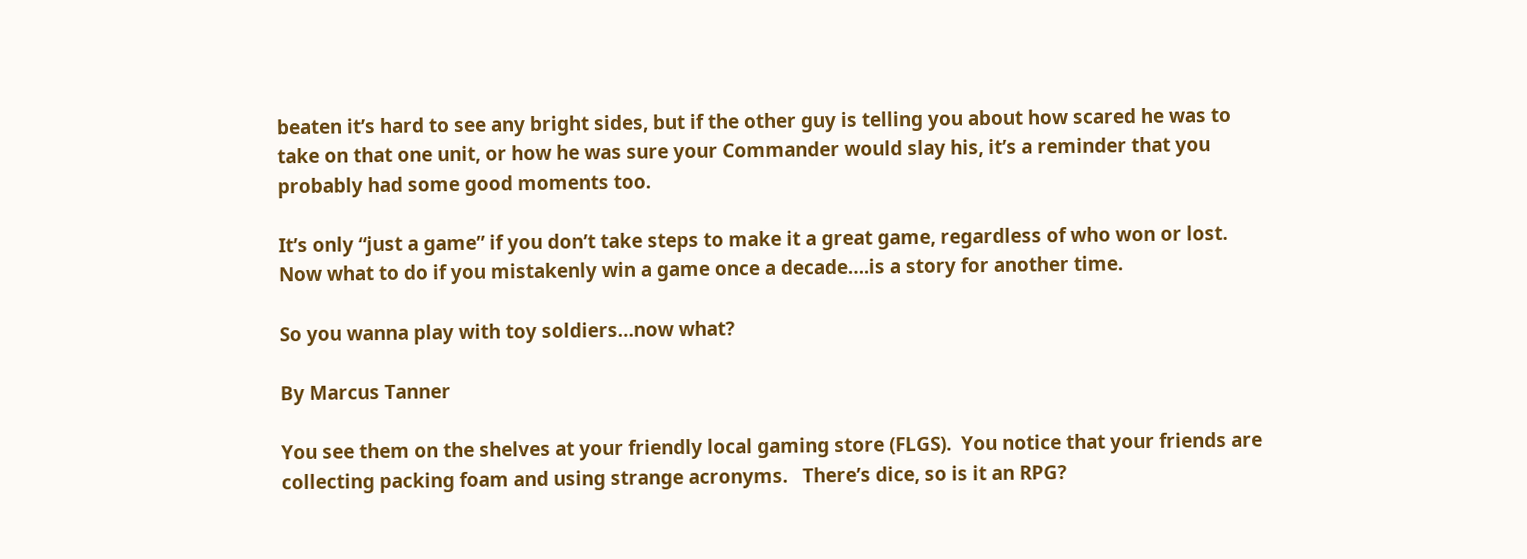beaten it’s hard to see any bright sides, but if the other guy is telling you about how scared he was to take on that one unit, or how he was sure your Commander would slay his, it’s a reminder that you probably had some good moments too.

It’s only “just a game” if you don’t take steps to make it a great game, regardless of who won or lost.  Now what to do if you mistakenly win a game once a decade….is a story for another time.

So you wanna play with toy soldiers…now what?

By Marcus Tanner

You see them on the shelves at your friendly local gaming store (FLGS).  You notice that your friends are collecting packing foam and using strange acronyms.   There’s dice, so is it an RPG?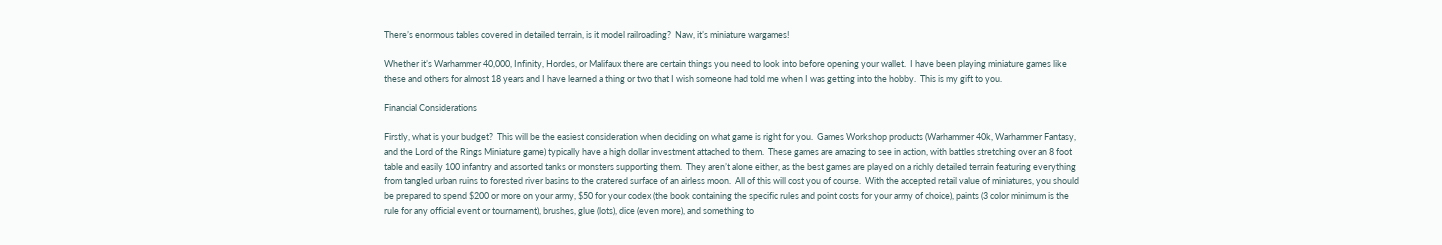There’s enormous tables covered in detailed terrain, is it model railroading?  Naw, it’s miniature wargames!

Whether it’s Warhammer 40,000, Infinity, Hordes, or Malifaux there are certain things you need to look into before opening your wallet.  I have been playing miniature games like these and others for almost 18 years and I have learned a thing or two that I wish someone had told me when I was getting into the hobby.  This is my gift to you.

Financial Considerations

Firstly, what is your budget?  This will be the easiest consideration when deciding on what game is right for you.  Games Workshop products (Warhammer 40k, Warhammer Fantasy, and the Lord of the Rings Miniature game) typically have a high dollar investment attached to them.  These games are amazing to see in action, with battles stretching over an 8 foot table and easily 100 infantry and assorted tanks or monsters supporting them.  They aren’t alone either, as the best games are played on a richly detailed terrain featuring everything from tangled urban ruins to forested river basins to the cratered surface of an airless moon.  All of this will cost you of course.  With the accepted retail value of miniatures, you should be prepared to spend $200 or more on your army, $50 for your codex (the book containing the specific rules and point costs for your army of choice), paints (3 color minimum is the rule for any official event or tournament), brushes, glue (lots), dice (even more), and something to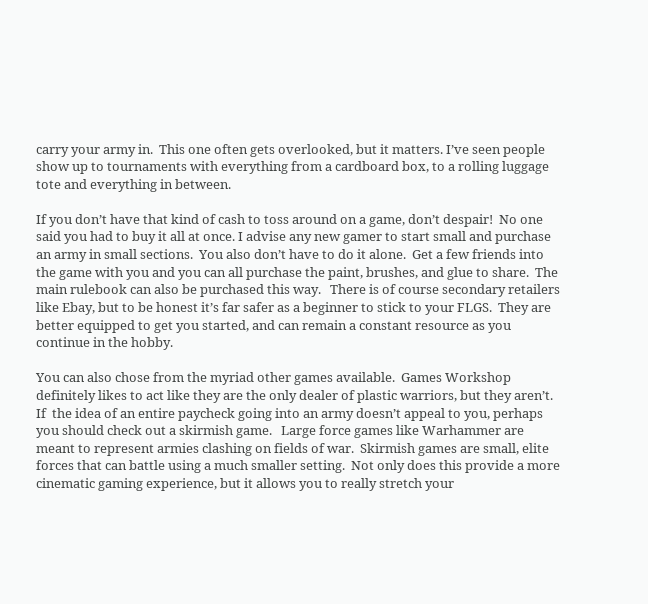carry your army in.  This one often gets overlooked, but it matters. I’ve seen people show up to tournaments with everything from a cardboard box, to a rolling luggage tote and everything in between.

If you don’t have that kind of cash to toss around on a game, don’t despair!  No one said you had to buy it all at once. I advise any new gamer to start small and purchase an army in small sections.  You also don’t have to do it alone.  Get a few friends into the game with you and you can all purchase the paint, brushes, and glue to share.  The main rulebook can also be purchased this way.   There is of course secondary retailers like Ebay, but to be honest it’s far safer as a beginner to stick to your FLGS.  They are better equipped to get you started, and can remain a constant resource as you continue in the hobby.

You can also chose from the myriad other games available.  Games Workshop definitely likes to act like they are the only dealer of plastic warriors, but they aren’t.    If  the idea of an entire paycheck going into an army doesn’t appeal to you, perhaps you should check out a skirmish game.   Large force games like Warhammer are meant to represent armies clashing on fields of war.  Skirmish games are small, elite forces that can battle using a much smaller setting.  Not only does this provide a more cinematic gaming experience, but it allows you to really stretch your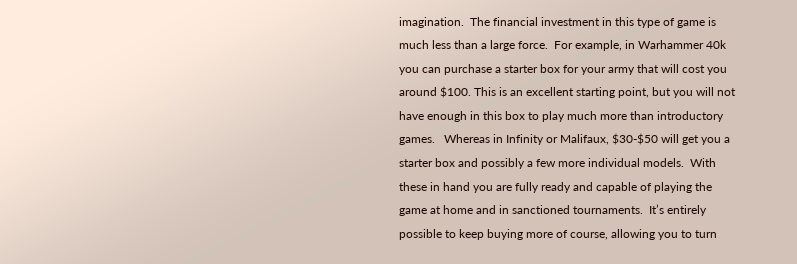imagination.  The financial investment in this type of game is much less than a large force.  For example, in Warhammer 40k you can purchase a starter box for your army that will cost you around $100. This is an excellent starting point, but you will not have enough in this box to play much more than introductory games.   Whereas in Infinity or Malifaux, $30-$50 will get you a starter box and possibly a few more individual models.  With these in hand you are fully ready and capable of playing the game at home and in sanctioned tournaments.  It’s entirely possible to keep buying more of course, allowing you to turn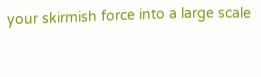your skirmish force into a large scale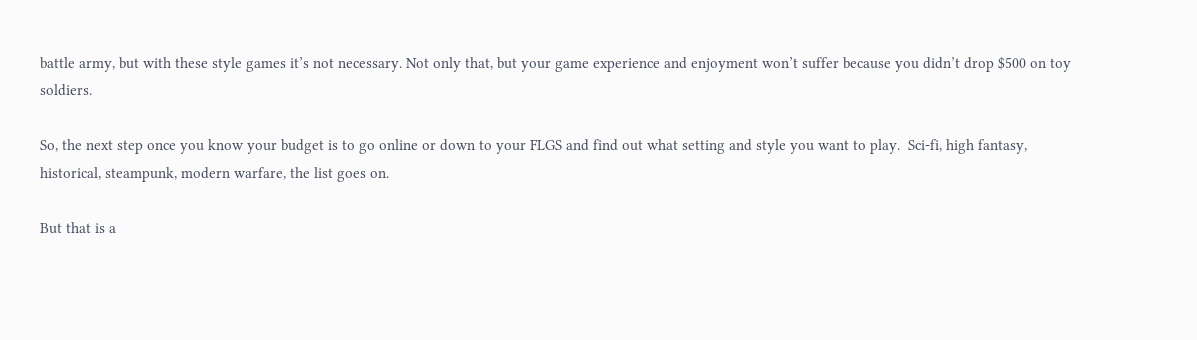battle army, but with these style games it’s not necessary. Not only that, but your game experience and enjoyment won’t suffer because you didn’t drop $500 on toy soldiers.

So, the next step once you know your budget is to go online or down to your FLGS and find out what setting and style you want to play.  Sci-fi, high fantasy, historical, steampunk, modern warfare, the list goes on.

But that is a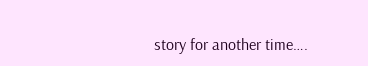story for another time….